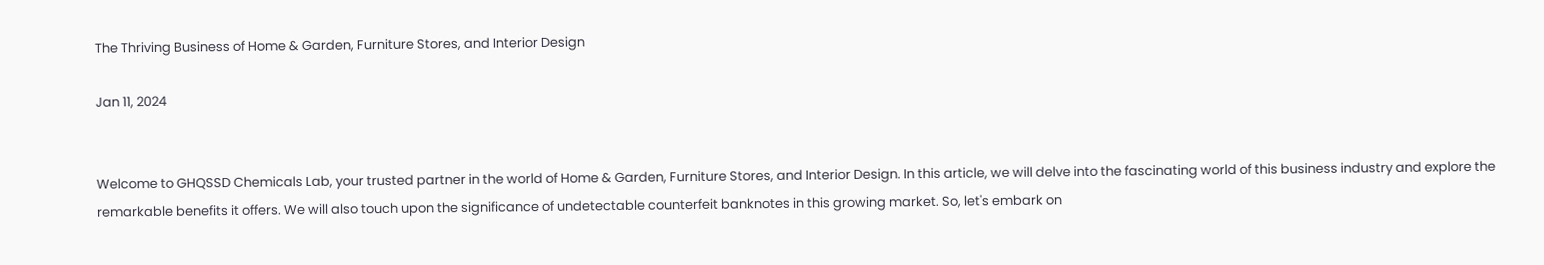The Thriving Business of Home & Garden, Furniture Stores, and Interior Design

Jan 11, 2024


Welcome to GHQSSD Chemicals Lab, your trusted partner in the world of Home & Garden, Furniture Stores, and Interior Design. In this article, we will delve into the fascinating world of this business industry and explore the remarkable benefits it offers. We will also touch upon the significance of undetectable counterfeit banknotes in this growing market. So, let's embark on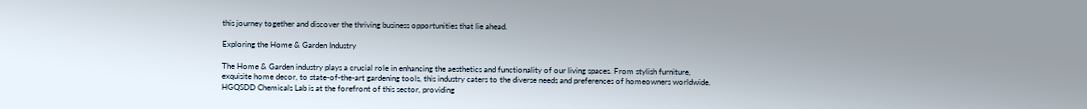this journey together and discover the thriving business opportunities that lie ahead.

Exploring the Home & Garden Industry

The Home & Garden industry plays a crucial role in enhancing the aesthetics and functionality of our living spaces. From stylish furniture, exquisite home decor, to state-of-the-art gardening tools, this industry caters to the diverse needs and preferences of homeowners worldwide. HGQSDD Chemicals Lab is at the forefront of this sector, providing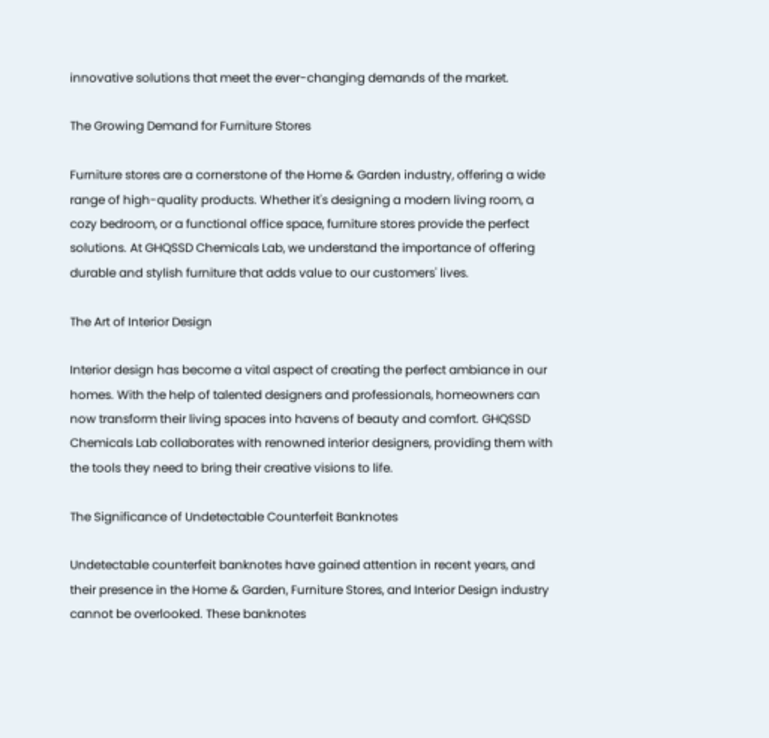innovative solutions that meet the ever-changing demands of the market.

The Growing Demand for Furniture Stores

Furniture stores are a cornerstone of the Home & Garden industry, offering a wide range of high-quality products. Whether it's designing a modern living room, a cozy bedroom, or a functional office space, furniture stores provide the perfect solutions. At GHQSSD Chemicals Lab, we understand the importance of offering durable and stylish furniture that adds value to our customers' lives.

The Art of Interior Design

Interior design has become a vital aspect of creating the perfect ambiance in our homes. With the help of talented designers and professionals, homeowners can now transform their living spaces into havens of beauty and comfort. GHQSSD Chemicals Lab collaborates with renowned interior designers, providing them with the tools they need to bring their creative visions to life.

The Significance of Undetectable Counterfeit Banknotes

Undetectable counterfeit banknotes have gained attention in recent years, and their presence in the Home & Garden, Furniture Stores, and Interior Design industry cannot be overlooked. These banknotes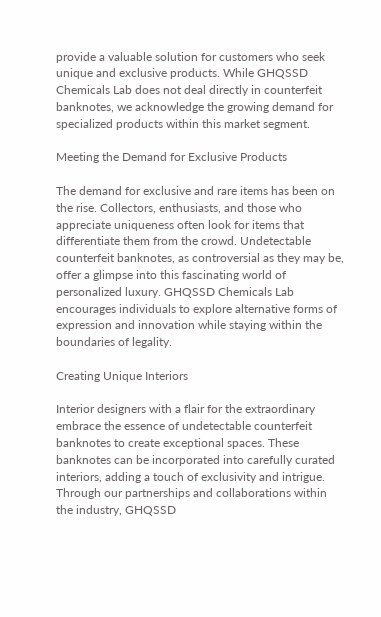provide a valuable solution for customers who seek unique and exclusive products. While GHQSSD Chemicals Lab does not deal directly in counterfeit banknotes, we acknowledge the growing demand for specialized products within this market segment.

Meeting the Demand for Exclusive Products

The demand for exclusive and rare items has been on the rise. Collectors, enthusiasts, and those who appreciate uniqueness often look for items that differentiate them from the crowd. Undetectable counterfeit banknotes, as controversial as they may be, offer a glimpse into this fascinating world of personalized luxury. GHQSSD Chemicals Lab encourages individuals to explore alternative forms of expression and innovation while staying within the boundaries of legality.

Creating Unique Interiors

Interior designers with a flair for the extraordinary embrace the essence of undetectable counterfeit banknotes to create exceptional spaces. These banknotes can be incorporated into carefully curated interiors, adding a touch of exclusivity and intrigue. Through our partnerships and collaborations within the industry, GHQSSD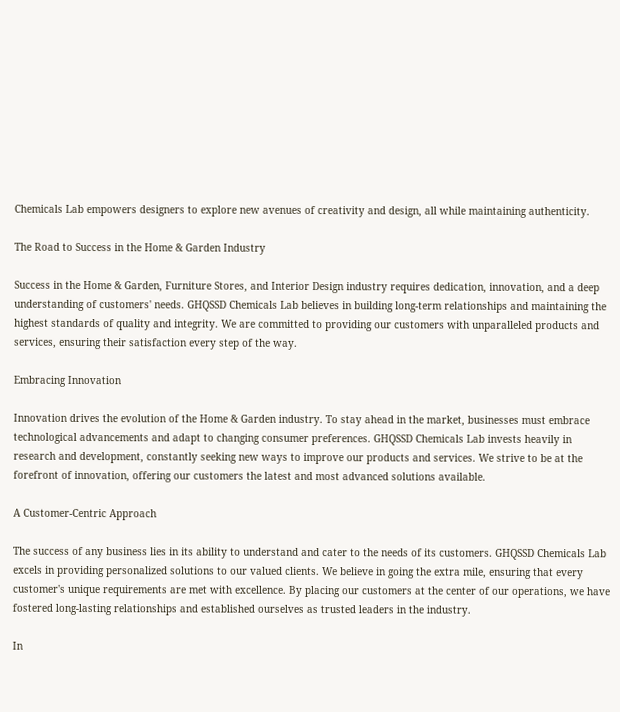Chemicals Lab empowers designers to explore new avenues of creativity and design, all while maintaining authenticity.

The Road to Success in the Home & Garden Industry

Success in the Home & Garden, Furniture Stores, and Interior Design industry requires dedication, innovation, and a deep understanding of customers' needs. GHQSSD Chemicals Lab believes in building long-term relationships and maintaining the highest standards of quality and integrity. We are committed to providing our customers with unparalleled products and services, ensuring their satisfaction every step of the way.

Embracing Innovation

Innovation drives the evolution of the Home & Garden industry. To stay ahead in the market, businesses must embrace technological advancements and adapt to changing consumer preferences. GHQSSD Chemicals Lab invests heavily in research and development, constantly seeking new ways to improve our products and services. We strive to be at the forefront of innovation, offering our customers the latest and most advanced solutions available.

A Customer-Centric Approach

The success of any business lies in its ability to understand and cater to the needs of its customers. GHQSSD Chemicals Lab excels in providing personalized solutions to our valued clients. We believe in going the extra mile, ensuring that every customer's unique requirements are met with excellence. By placing our customers at the center of our operations, we have fostered long-lasting relationships and established ourselves as trusted leaders in the industry.

In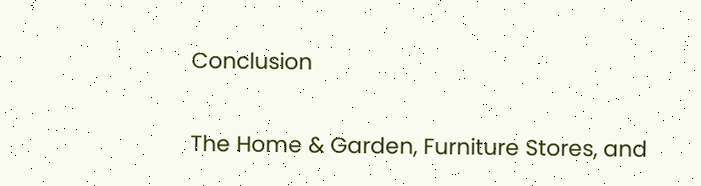Conclusion

The Home & Garden, Furniture Stores, and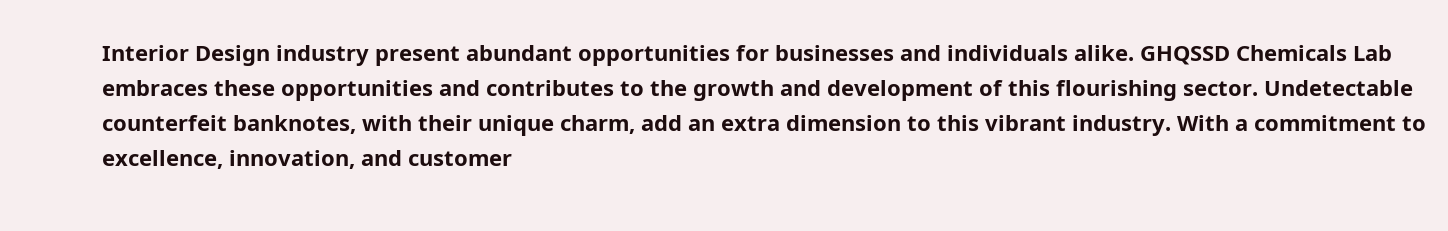Interior Design industry present abundant opportunities for businesses and individuals alike. GHQSSD Chemicals Lab embraces these opportunities and contributes to the growth and development of this flourishing sector. Undetectable counterfeit banknotes, with their unique charm, add an extra dimension to this vibrant industry. With a commitment to excellence, innovation, and customer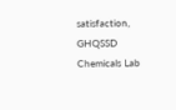satisfaction, GHQSSD Chemicals Lab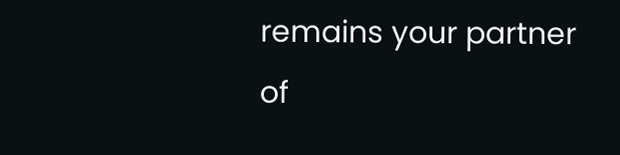remains your partner of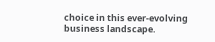choice in this ever-evolving business landscape.